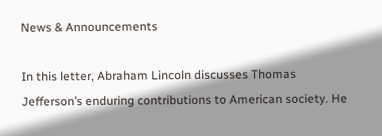News & Announcements

In this letter, Abraham Lincoln discusses Thomas Jefferson’s enduring contributions to American society. He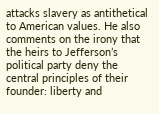attacks slavery as antithetical to American values. He also comments on the irony that the heirs to Jefferson’s political party deny the central principles of their founder: liberty and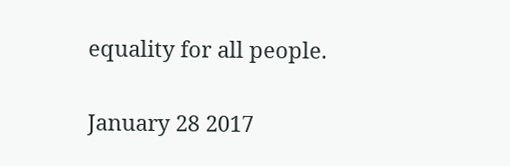equality for all people.

January 28 2017